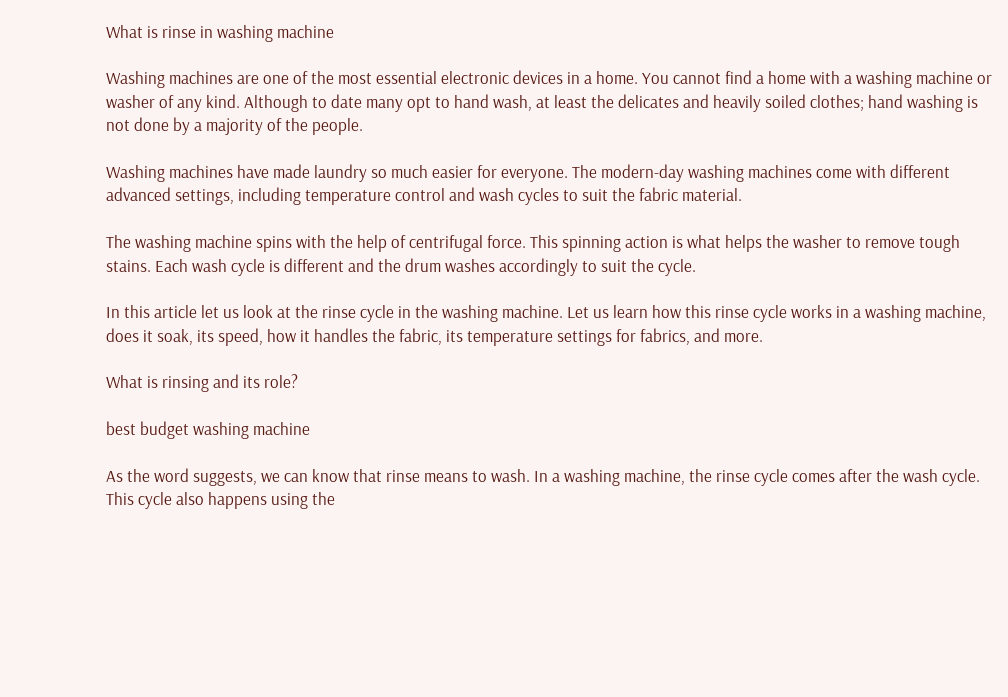What is rinse in washing machine

Washing machines are one of the most essential electronic devices in a home. You cannot find a home with a washing machine or washer of any kind. Although to date many opt to hand wash, at least the delicates and heavily soiled clothes; hand washing is not done by a majority of the people.

Washing machines have made laundry so much easier for everyone. The modern-day washing machines come with different advanced settings, including temperature control and wash cycles to suit the fabric material.

The washing machine spins with the help of centrifugal force. This spinning action is what helps the washer to remove tough stains. Each wash cycle is different and the drum washes accordingly to suit the cycle.

In this article let us look at the rinse cycle in the washing machine. Let us learn how this rinse cycle works in a washing machine, does it soak, its speed, how it handles the fabric, its temperature settings for fabrics, and more.

What is rinsing and its role?

best budget washing machine

As the word suggests, we can know that rinse means to wash. In a washing machine, the rinse cycle comes after the wash cycle. This cycle also happens using the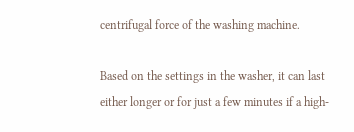centrifugal force of the washing machine.

Based on the settings in the washer, it can last either longer or for just a few minutes if a high-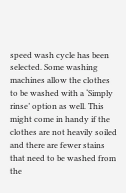speed wash cycle has been selected. Some washing machines allow the clothes to be washed with a ‘Simply rinse’ option as well. This might come in handy if the clothes are not heavily soiled and there are fewer stains that need to be washed from the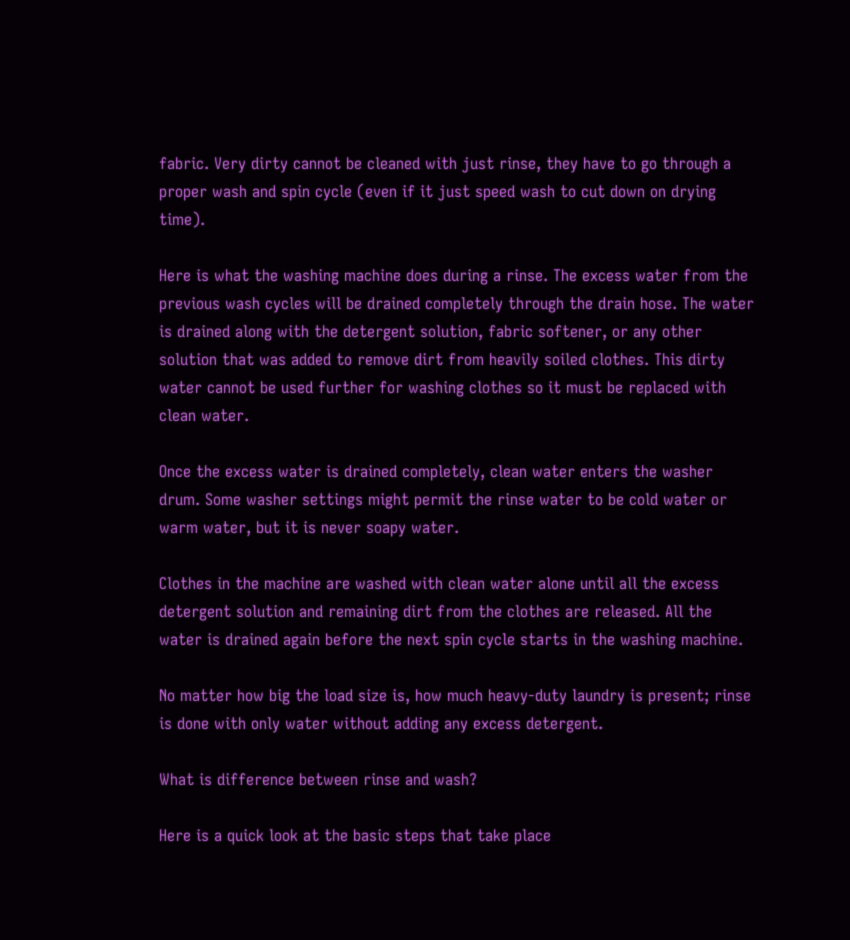fabric. Very dirty cannot be cleaned with just rinse, they have to go through a proper wash and spin cycle (even if it just speed wash to cut down on drying time).

Here is what the washing machine does during a rinse. The excess water from the previous wash cycles will be drained completely through the drain hose. The water is drained along with the detergent solution, fabric softener, or any other solution that was added to remove dirt from heavily soiled clothes. This dirty water cannot be used further for washing clothes so it must be replaced with clean water.

Once the excess water is drained completely, clean water enters the washer drum. Some washer settings might permit the rinse water to be cold water or warm water, but it is never soapy water.

Clothes in the machine are washed with clean water alone until all the excess detergent solution and remaining dirt from the clothes are released. All the water is drained again before the next spin cycle starts in the washing machine.

No matter how big the load size is, how much heavy-duty laundry is present; rinse is done with only water without adding any excess detergent.

What is difference between rinse and wash?

Here is a quick look at the basic steps that take place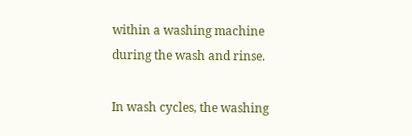within a washing machine during the wash and rinse.

In wash cycles, the washing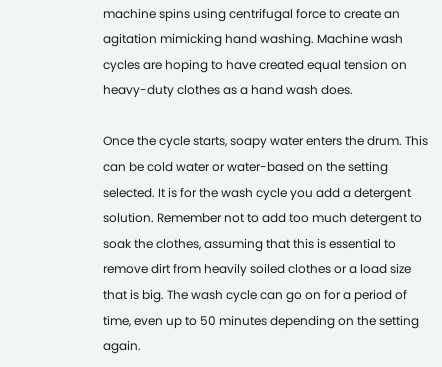machine spins using centrifugal force to create an agitation mimicking hand washing. Machine wash cycles are hoping to have created equal tension on heavy-duty clothes as a hand wash does.

Once the cycle starts, soapy water enters the drum. This can be cold water or water-based on the setting selected. It is for the wash cycle you add a detergent solution. Remember not to add too much detergent to soak the clothes, assuming that this is essential to remove dirt from heavily soiled clothes or a load size that is big. The wash cycle can go on for a period of time, even up to 50 minutes depending on the setting again.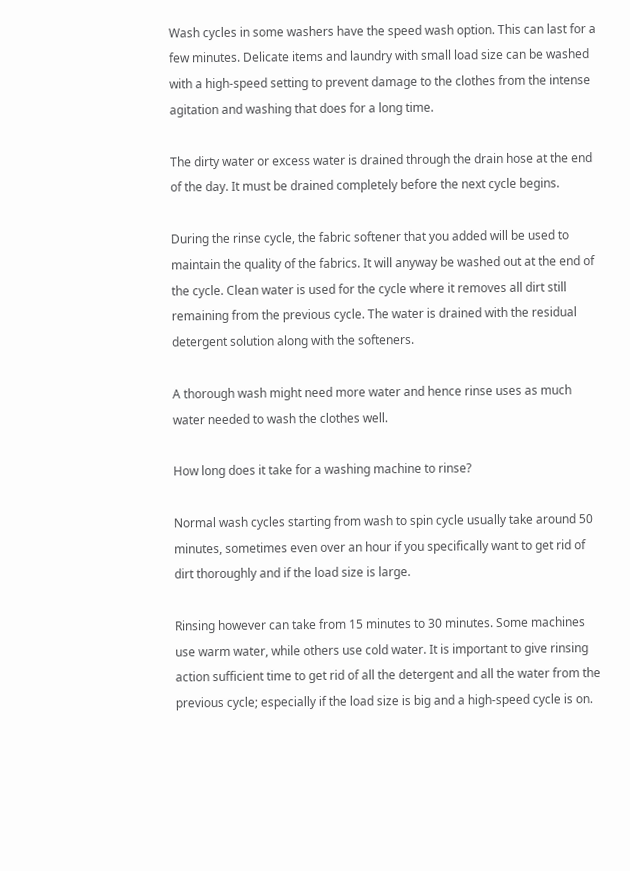Wash cycles in some washers have the speed wash option. This can last for a few minutes. Delicate items and laundry with small load size can be washed with a high-speed setting to prevent damage to the clothes from the intense agitation and washing that does for a long time.

The dirty water or excess water is drained through the drain hose at the end of the day. It must be drained completely before the next cycle begins.

During the rinse cycle, the fabric softener that you added will be used to maintain the quality of the fabrics. It will anyway be washed out at the end of the cycle. Clean water is used for the cycle where it removes all dirt still remaining from the previous cycle. The water is drained with the residual detergent solution along with the softeners.

A thorough wash might need more water and hence rinse uses as much water needed to wash the clothes well.

How long does it take for a washing machine to rinse?

Normal wash cycles starting from wash to spin cycle usually take around 50 minutes, sometimes even over an hour if you specifically want to get rid of dirt thoroughly and if the load size is large.

Rinsing however can take from 15 minutes to 30 minutes. Some machines use warm water, while others use cold water. It is important to give rinsing action sufficient time to get rid of all the detergent and all the water from the previous cycle; especially if the load size is big and a high-speed cycle is on.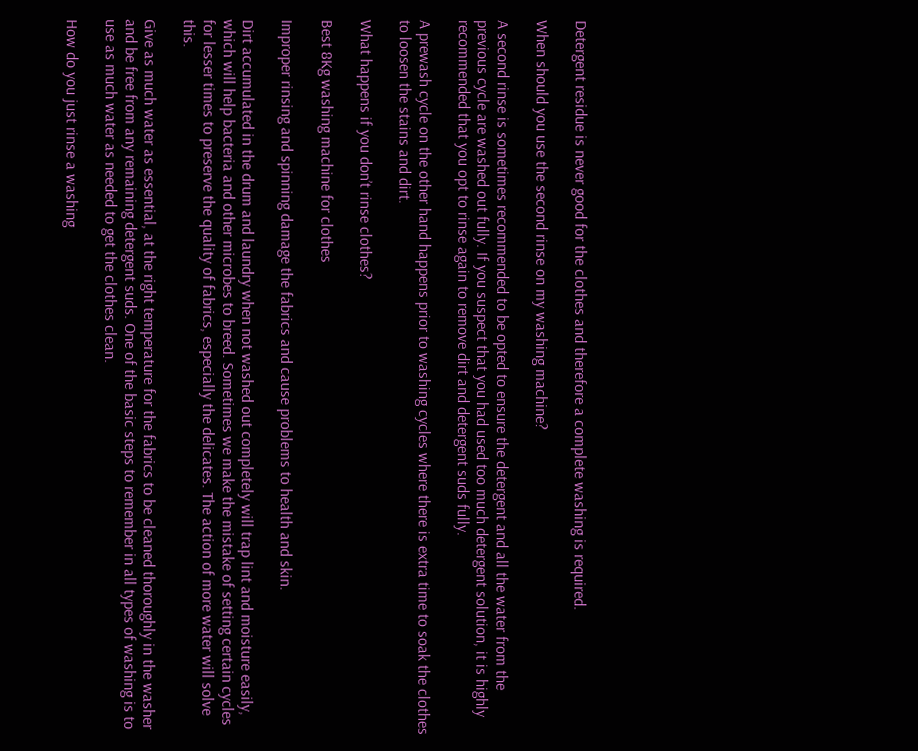Detergent residue is never good for the clothes and therefore a complete washing is required.

When should you use the second rinse on my washing machine?

A second rinse is sometimes recommended to be opted to ensure the detergent and all the water from the previous cycle are washed out fully. If you suspect that you had used too much detergent solution, it is highly recommended that you opt to rinse again to remove dirt and detergent suds fully.

A prewash cycle on the other hand happens prior to washing cycles where there is extra time to soak the clothes to loosen the stains and dirt.

What happens if you don’t rinse clothes?

Best 8Kg washing machine for clothes

Improper rinsing and spinning damage the fabrics and cause problems to health and skin.

Dirt accumulated in the drum and laundry when not washed out completely will trap lint and moisture easily, which will help bacteria and other microbes to breed. Sometimes we make the mistake of setting certain cycles for lesser times to preserve the quality of fabrics, especially the delicates. The action of more water will solve this.

Give as much water as essential, at the right temperature for the fabrics to be cleaned thoroughly in the washer and be free from any remaining detergent suds. One of the basic steps to remember in all types of washing is to use as much water as needed to get the clothes clean.

How do you just rinse a washing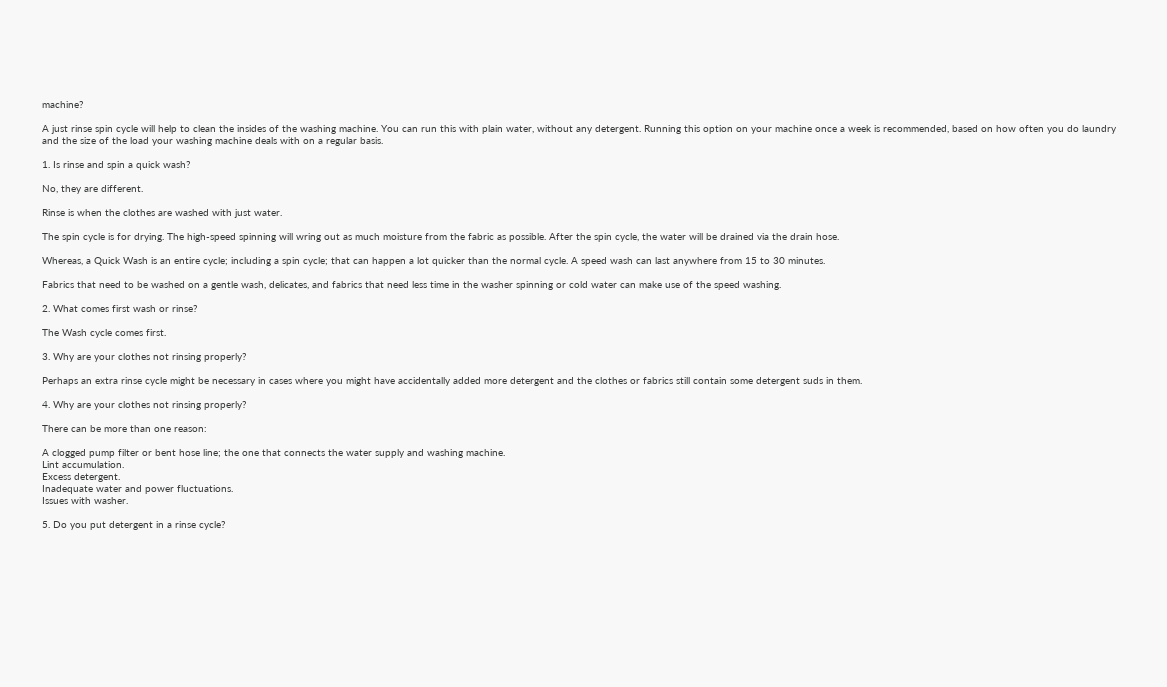machine?

A just rinse spin cycle will help to clean the insides of the washing machine. You can run this with plain water, without any detergent. Running this option on your machine once a week is recommended, based on how often you do laundry and the size of the load your washing machine deals with on a regular basis.

1. Is rinse and spin a quick wash?

No, they are different.

Rinse is when the clothes are washed with just water.

The spin cycle is for drying. The high-speed spinning will wring out as much moisture from the fabric as possible. After the spin cycle, the water will be drained via the drain hose.

Whereas, a Quick Wash is an entire cycle; including a spin cycle; that can happen a lot quicker than the normal cycle. A speed wash can last anywhere from 15 to 30 minutes.

Fabrics that need to be washed on a gentle wash, delicates, and fabrics that need less time in the washer spinning or cold water can make use of the speed washing.

2. What comes first wash or rinse?

The Wash cycle comes first.

3. Why are your clothes not rinsing properly?

Perhaps an extra rinse cycle might be necessary in cases where you might have accidentally added more detergent and the clothes or fabrics still contain some detergent suds in them.

4. Why are your clothes not rinsing properly?

There can be more than one reason:

A clogged pump filter or bent hose line; the one that connects the water supply and washing machine.
Lint accumulation.
Excess detergent.
Inadequate water and power fluctuations.
Issues with washer.

5. Do you put detergent in a rinse cycle?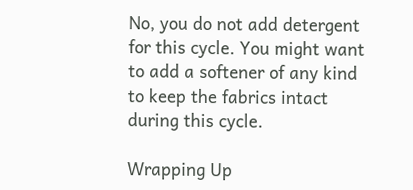No, you do not add detergent for this cycle. You might want to add a softener of any kind to keep the fabrics intact during this cycle.

Wrapping Up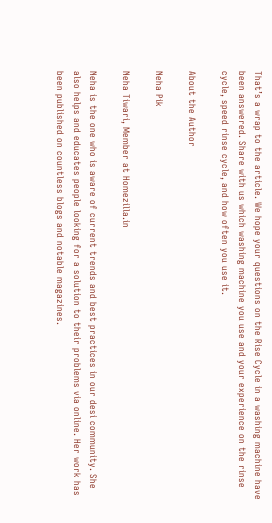That’s a wrap to the article. We hope your questions on the Rise Cycle in a washing machine have been answered. Share with us which washing machine you use and your experience on the rinse cycle, speed rinse cycle, and how often you use it.

About the Author

Neha Pik

Neha Tiwari, Member at Homezilla.in

Neha is the one who is aware of current trends and best practices in our desi community. She also helps and educates people looking for a solution to their problems via online. Her work has been published on countless blogs and notable magazines.